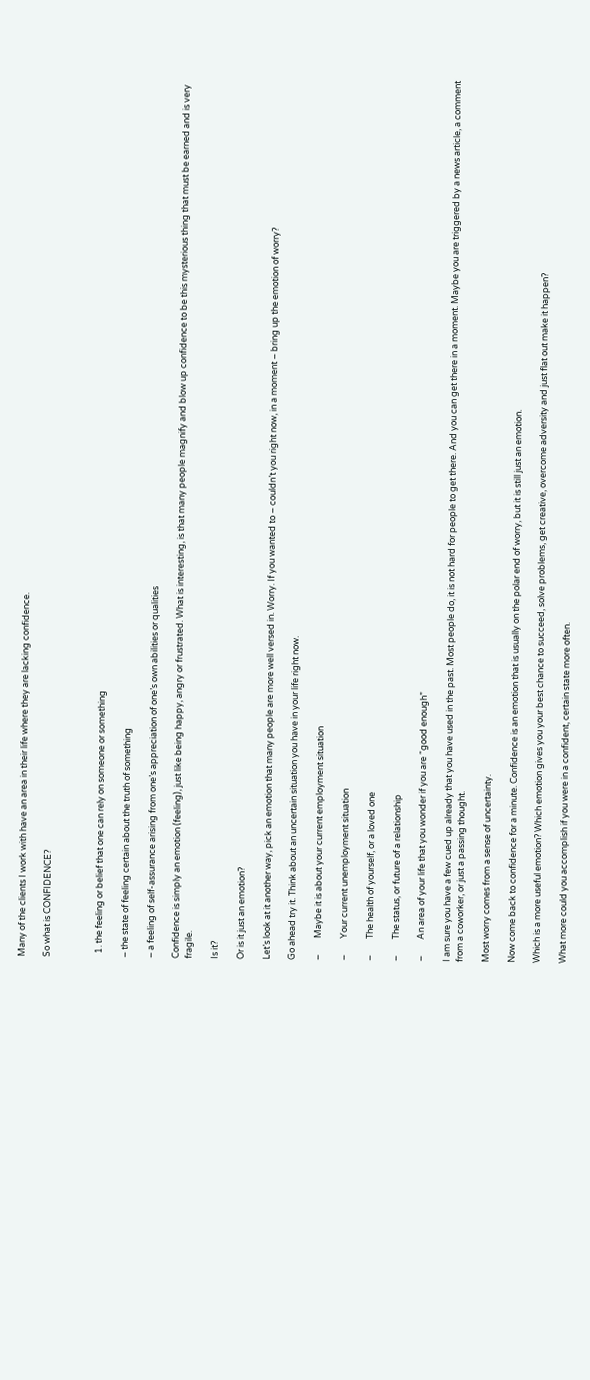Many of the clients I work with have an area in their life where they are lacking confidence.

So what is CONFIDENCE?



  1. the feeling or belief that one can rely on someone or something

– the state of feeling certain about the truth of something

– a feeling of self-assurance arising from one’s appreciation of one’s own abilities or qualities

Confidence is simply an emotion (feeling), just like being happy, angry or frustrated. What is interesting, is that many people magnify and blow up confidence to be this mysterious thing that must be earned and is very fragile.

Is it?

Or is it just an emotion?

Let’s look at it another way, pick an emotion that many people are more well versed in. Worry. If you wanted to – couldn’t you right now, in a moment – bring up the emotion of worry?

Go ahead try it. Think about an uncertain situation you have in your life right now.

–        Maybe it is about your current employment situation

–        Your current unemployment situation

–        The health of yourself, or a loved one

–        The status, or future of a relationship

–        An area of your life that you wonder if you are “good enough”

I am sure you have a few cued up already that you have used in the past. Most people do, it is not hard for people to get there. And you can get there in a moment. Maybe you are triggered by a news article, a comment from a coworker, or just a passing thought.

Most worry comes from a sense of uncertainty.

Now come back to confidence for a minute. Confidence is an emotion that is usually on the polar end of worry, but it is still just an emotion.

Which is a more useful emotion? Which emotion gives you your best chance to succeed, solve problems, get creative, overcome adversity and just flat out make it happen?

What more could you accomplish if you were in a confident, certain state more often.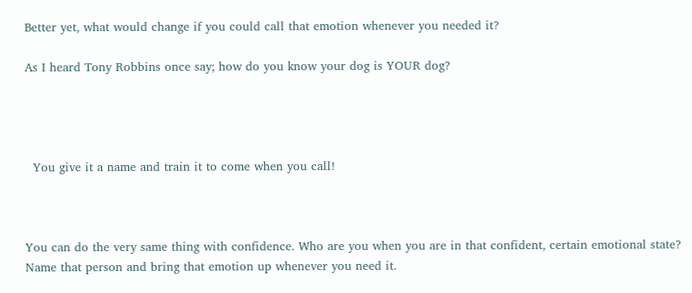Better yet, what would change if you could call that emotion whenever you needed it?

As I heard Tony Robbins once say; how do you know your dog is YOUR dog?




  You give it a name and train it to come when you call!



You can do the very same thing with confidence. Who are you when you are in that confident, certain emotional state? Name that person and bring that emotion up whenever you need it.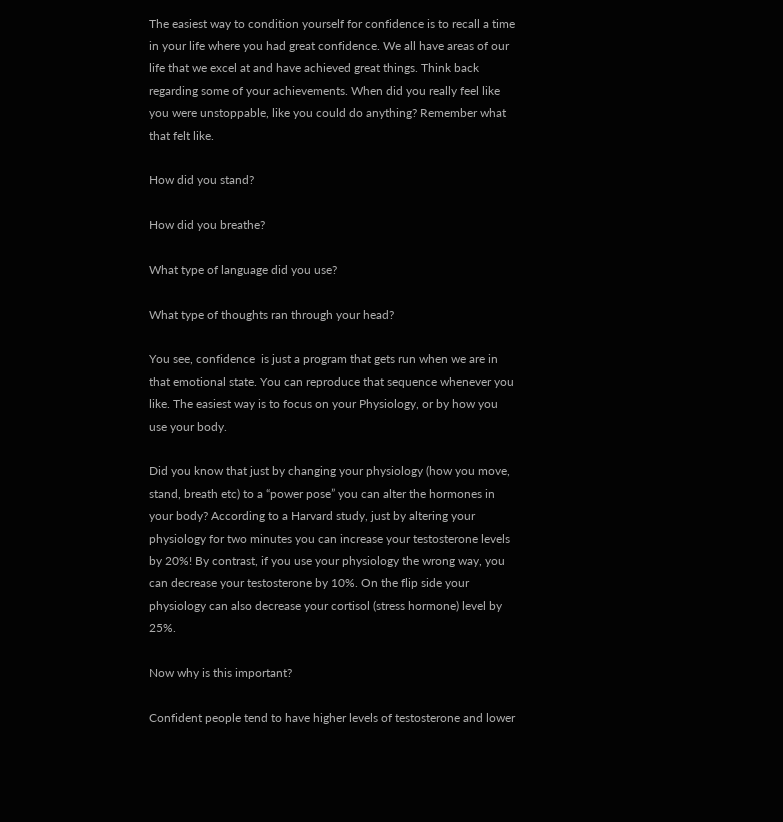The easiest way to condition yourself for confidence is to recall a time in your life where you had great confidence. We all have areas of our life that we excel at and have achieved great things. Think back regarding some of your achievements. When did you really feel like you were unstoppable, like you could do anything? Remember what that felt like.

How did you stand?

How did you breathe?

What type of language did you use?

What type of thoughts ran through your head?

You see, confidence  is just a program that gets run when we are in that emotional state. You can reproduce that sequence whenever you like. The easiest way is to focus on your Physiology, or by how you use your body.

Did you know that just by changing your physiology (how you move, stand, breath etc) to a “power pose” you can alter the hormones in your body? According to a Harvard study, just by altering your physiology for two minutes you can increase your testosterone levels by 20%! By contrast, if you use your physiology the wrong way, you can decrease your testosterone by 10%. On the flip side your physiology can also decrease your cortisol (stress hormone) level by 25%.

Now why is this important?

Confident people tend to have higher levels of testosterone and lower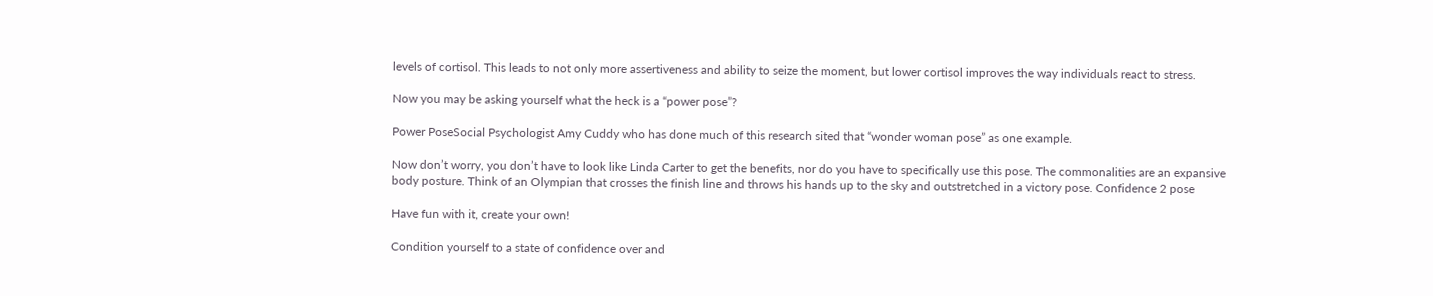levels of cortisol. This leads to not only more assertiveness and ability to seize the moment, but lower cortisol improves the way individuals react to stress.

Now you may be asking yourself what the heck is a “power pose”?

Power PoseSocial Psychologist Amy Cuddy who has done much of this research sited that “wonder woman pose” as one example.

Now don’t worry, you don’t have to look like Linda Carter to get the benefits, nor do you have to specifically use this pose. The commonalities are an expansive body posture. Think of an Olympian that crosses the finish line and throws his hands up to the sky and outstretched in a victory pose. Confidence 2 pose

Have fun with it, create your own!

Condition yourself to a state of confidence over and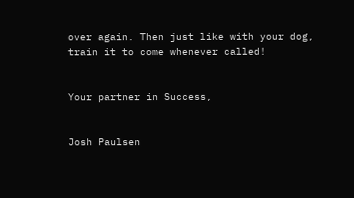over again. Then just like with your dog, train it to come whenever called!


Your partner in Success,


Josh Paulsen